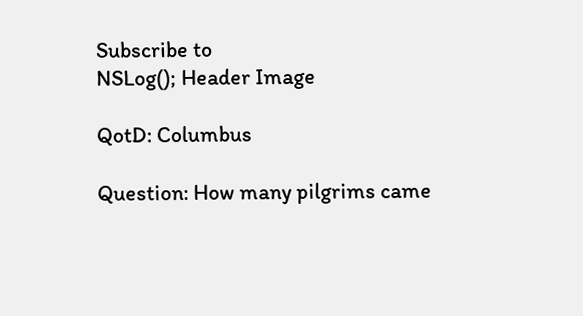Subscribe to
NSLog(); Header Image

QotD: Columbus

Question: How many pilgrims came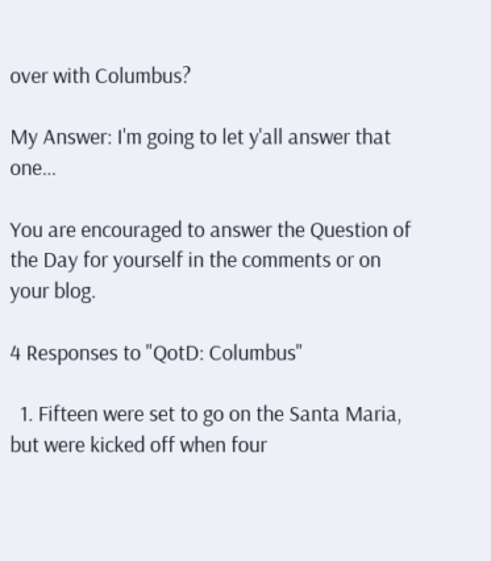over with Columbus?

My Answer: I'm going to let y'all answer that one…

You are encouraged to answer the Question of the Day for yourself in the comments or on your blog.

4 Responses to "QotD: Columbus"

  1. Fifteen were set to go on the Santa Maria, but were kicked off when four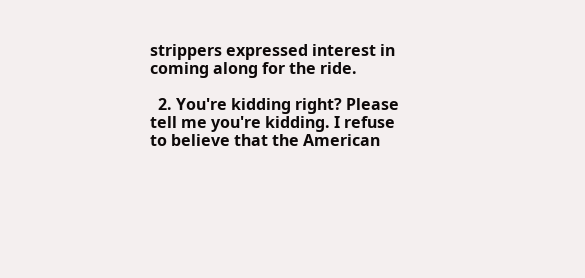strippers expressed interest in coming along for the ride.

  2. You're kidding right? Please tell me you're kidding. I refuse to believe that the American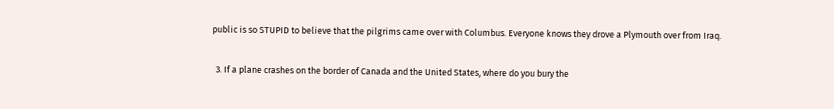public is so STUPID to believe that the pilgrims came over with Columbus. Everyone knows they drove a Plymouth over from Iraq.

  3. If a plane crashes on the border of Canada and the United States, where do you bury the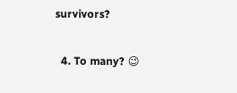survivors?

  4. To many? 😉